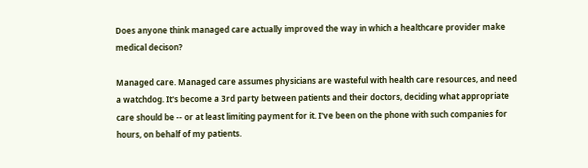Does anyone think managed care actually improved the way in which a healthcare provider make medical decison?

Managed care. Managed care assumes physicians are wasteful with health care resources, and need a watchdog. It's become a 3rd party between patients and their doctors, deciding what appropriate care should be -- or at least limiting payment for it. I've been on the phone with such companies for hours, on behalf of my patients.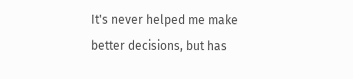It's never helped me make better decisions, but has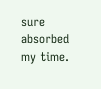sure absorbed my time.